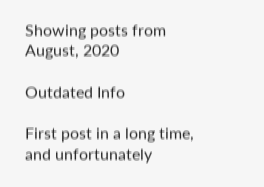Showing posts from August, 2020

Outdated Info

First post in a long time, and unfortunately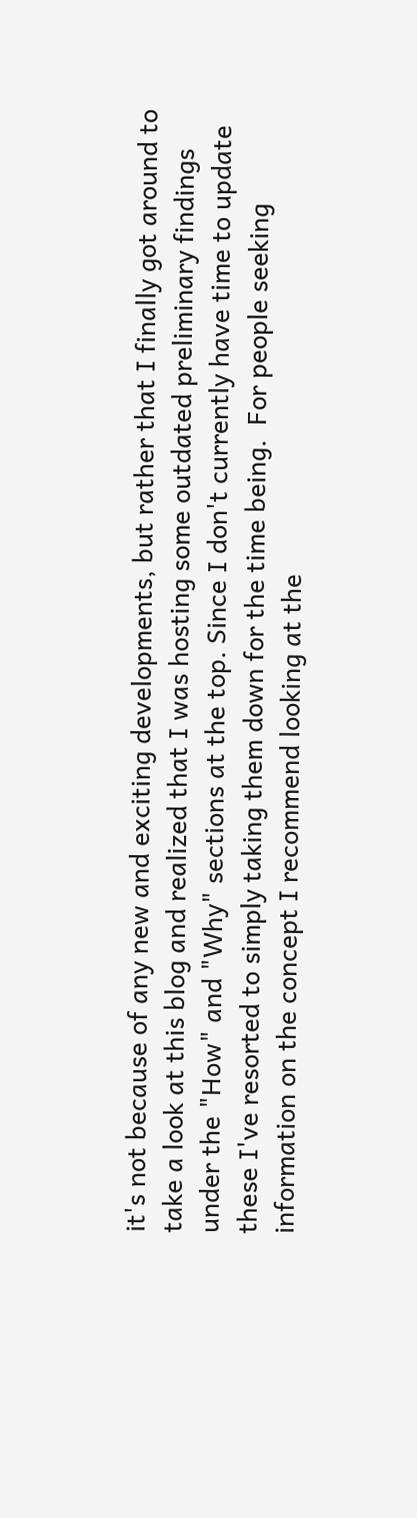it's not because of any new and exciting developments, but rather that I finally got around to take a look at this blog and realized that I was hosting some outdated preliminary findings under the "How" and "Why" sections at the top. Since I don't currently have time to update these I've resorted to simply taking them down for the time being.  For people seeking information on the concept I recommend looking at the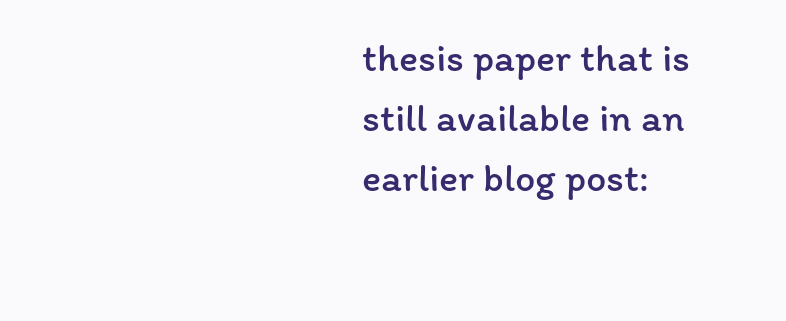thesis paper that is still available in an earlier blog post: